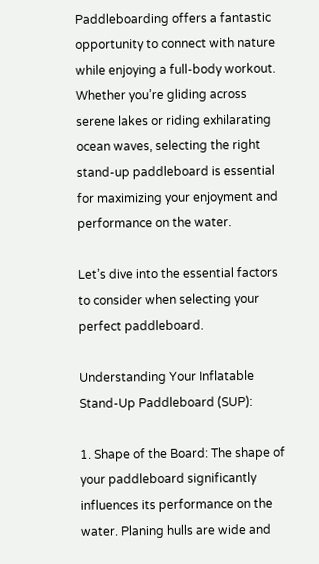Paddleboarding offers a fantastic opportunity to connect with nature while enjoying a full-body workout. Whether you’re gliding across serene lakes or riding exhilarating ocean waves, selecting the right stand-up paddleboard is essential for maximizing your enjoyment and performance on the water.

Let’s dive into the essential factors to consider when selecting your perfect paddleboard.

Understanding Your Inflatable Stand-Up Paddleboard (SUP):

1. Shape of the Board: The shape of your paddleboard significantly influences its performance on the water. Planing hulls are wide and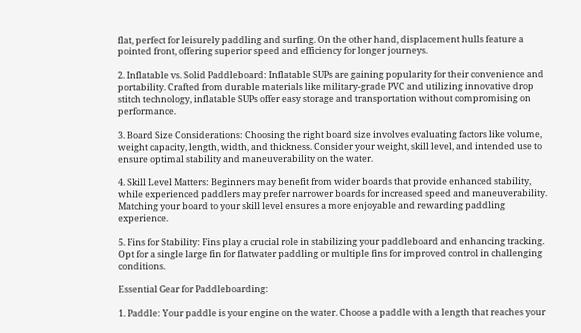flat, perfect for leisurely paddling and surfing. On the other hand, displacement hulls feature a pointed front, offering superior speed and efficiency for longer journeys.

2. Inflatable vs. Solid Paddleboard: Inflatable SUPs are gaining popularity for their convenience and portability. Crafted from durable materials like military-grade PVC and utilizing innovative drop stitch technology, inflatable SUPs offer easy storage and transportation without compromising on performance.

3. Board Size Considerations: Choosing the right board size involves evaluating factors like volume, weight capacity, length, width, and thickness. Consider your weight, skill level, and intended use to ensure optimal stability and maneuverability on the water.

4. Skill Level Matters: Beginners may benefit from wider boards that provide enhanced stability, while experienced paddlers may prefer narrower boards for increased speed and maneuverability. Matching your board to your skill level ensures a more enjoyable and rewarding paddling experience.

5. Fins for Stability: Fins play a crucial role in stabilizing your paddleboard and enhancing tracking. Opt for a single large fin for flatwater paddling or multiple fins for improved control in challenging conditions.

Essential Gear for Paddleboarding:

1. Paddle: Your paddle is your engine on the water. Choose a paddle with a length that reaches your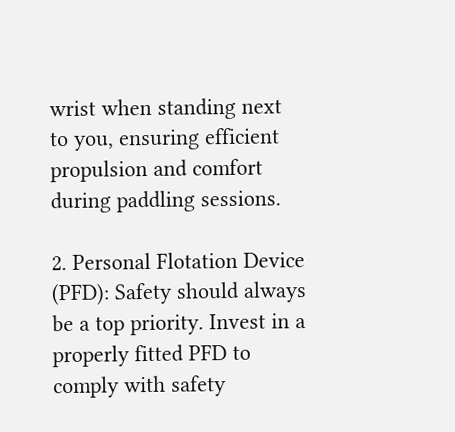wrist when standing next to you, ensuring efficient propulsion and comfort during paddling sessions.

2. Personal Flotation Device (PFD): Safety should always be a top priority. Invest in a properly fitted PFD to comply with safety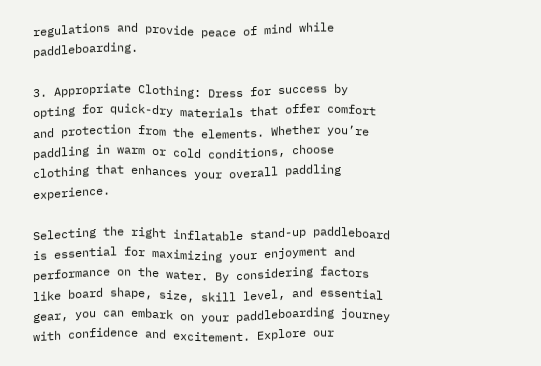regulations and provide peace of mind while paddleboarding.

3. Appropriate Clothing: Dress for success by opting for quick-dry materials that offer comfort and protection from the elements. Whether you’re paddling in warm or cold conditions, choose clothing that enhances your overall paddling experience.

Selecting the right inflatable stand-up paddleboard is essential for maximizing your enjoyment and performance on the water. By considering factors like board shape, size, skill level, and essential gear, you can embark on your paddleboarding journey with confidence and excitement. Explore our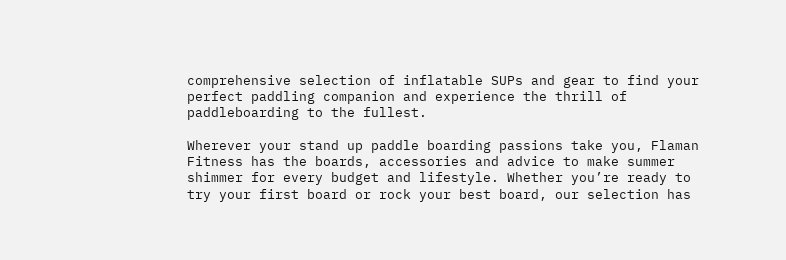comprehensive selection of inflatable SUPs and gear to find your perfect paddling companion and experience the thrill of paddleboarding to the fullest.

Wherever your stand up paddle boarding passions take you, Flaman Fitness has the boards, accessories and advice to make summer shimmer for every budget and lifestyle. Whether you’re ready to try your first board or rock your best board, our selection has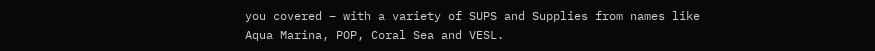you covered – with a variety of SUPS and Supplies from names like Aqua Marina, POP, Coral Sea and VESL.